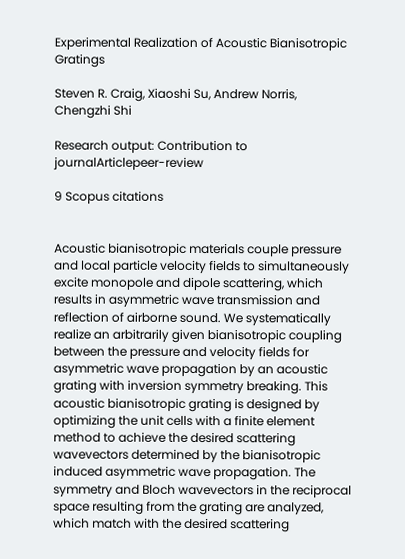Experimental Realization of Acoustic Bianisotropic Gratings

Steven R. Craig, Xiaoshi Su, Andrew Norris, Chengzhi Shi

Research output: Contribution to journalArticlepeer-review

9 Scopus citations


Acoustic bianisotropic materials couple pressure and local particle velocity fields to simultaneously excite monopole and dipole scattering, which results in asymmetric wave transmission and reflection of airborne sound. We systematically realize an arbitrarily given bianisotropic coupling between the pressure and velocity fields for asymmetric wave propagation by an acoustic grating with inversion symmetry breaking. This acoustic bianisotropic grating is designed by optimizing the unit cells with a finite element method to achieve the desired scattering wavevectors determined by the bianisotropic induced asymmetric wave propagation. The symmetry and Bloch wavevectors in the reciprocal space resulting from the grating are analyzed, which match with the desired scattering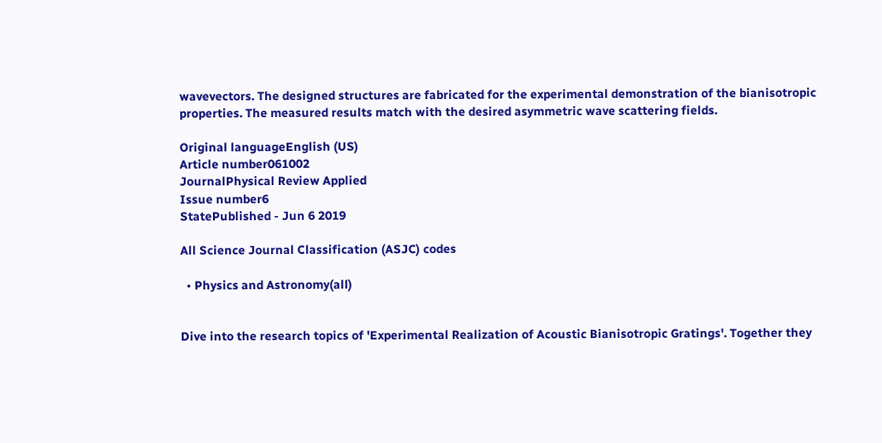wavevectors. The designed structures are fabricated for the experimental demonstration of the bianisotropic properties. The measured results match with the desired asymmetric wave scattering fields.

Original languageEnglish (US)
Article number061002
JournalPhysical Review Applied
Issue number6
StatePublished - Jun 6 2019

All Science Journal Classification (ASJC) codes

  • Physics and Astronomy(all)


Dive into the research topics of 'Experimental Realization of Acoustic Bianisotropic Gratings'. Together they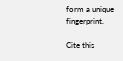form a unique fingerprint.

Cite this